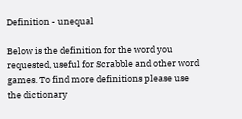Definition - unequal

Below is the definition for the word you requested, useful for Scrabble and other word games. To find more definitions please use the dictionary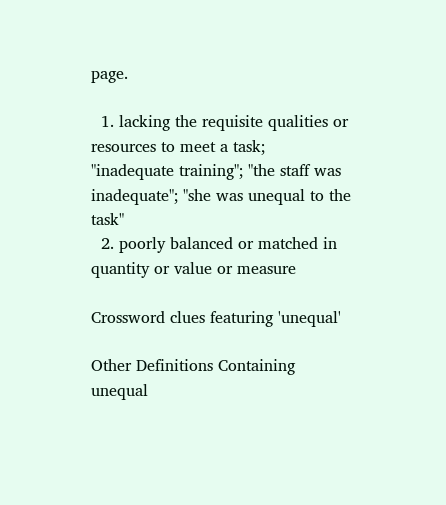page.

  1. lacking the requisite qualities or resources to meet a task; "inadequate training"; "the staff was inadequate"; "she was unequal to the task"
  2. poorly balanced or matched in quantity or value or measure

Crossword clues featuring 'unequal'

Other Definitions Containing unequal